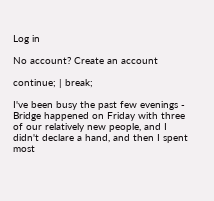Log in

No account? Create an account

continue; | break;

I've been busy the past few evenings - Bridge happened on Friday with three of our relatively new people, and I didn't declare a hand, and then I spent most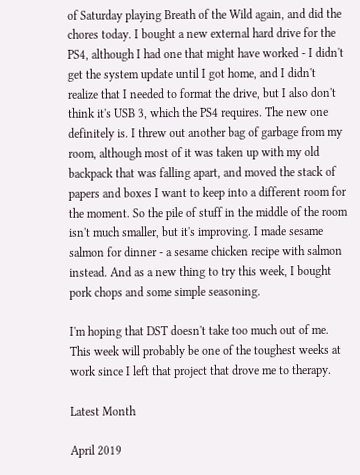of Saturday playing Breath of the Wild again, and did the chores today. I bought a new external hard drive for the PS4, although I had one that might have worked - I didn't get the system update until I got home, and I didn't realize that I needed to format the drive, but I also don't think it's USB 3, which the PS4 requires. The new one definitely is. I threw out another bag of garbage from my room, although most of it was taken up with my old backpack that was falling apart, and moved the stack of papers and boxes I want to keep into a different room for the moment. So the pile of stuff in the middle of the room isn't much smaller, but it's improving. I made sesame salmon for dinner - a sesame chicken recipe with salmon instead. And as a new thing to try this week, I bought pork chops and some simple seasoning.

I'm hoping that DST doesn't take too much out of me. This week will probably be one of the toughest weeks at work since I left that project that drove me to therapy.

Latest Month

April 2019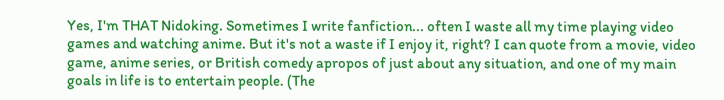Yes, I'm THAT Nidoking. Sometimes I write fanfiction... often I waste all my time playing video games and watching anime. But it's not a waste if I enjoy it, right? I can quote from a movie, video game, anime series, or British comedy apropos of just about any situation, and one of my main goals in life is to entertain people. (The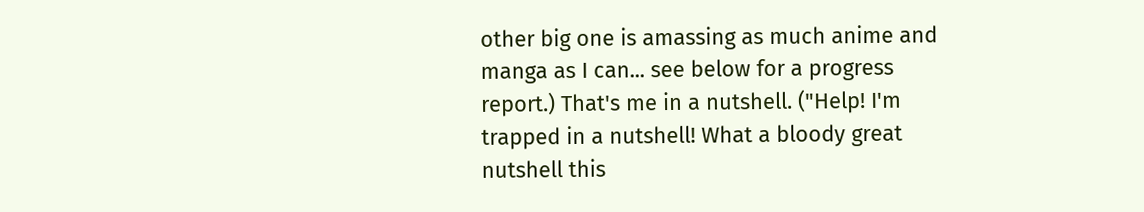other big one is amassing as much anime and manga as I can... see below for a progress report.) That's me in a nutshell. ("Help! I'm trapped in a nutshell! What a bloody great nutshell this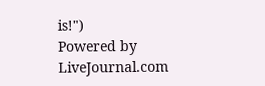is!")
Powered by LiveJournal.com